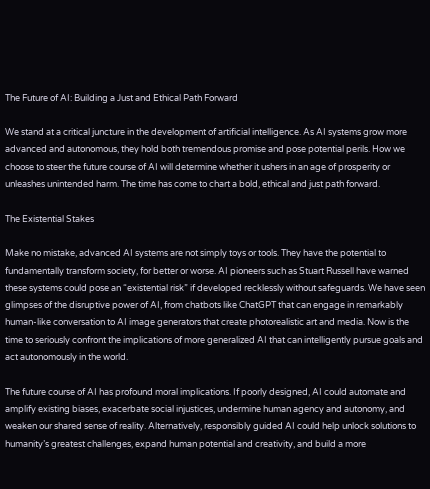The Future of AI: Building a Just and Ethical Path Forward

We stand at a critical juncture in the development of artificial intelligence. As AI systems grow more advanced and autonomous, they hold both tremendous promise and pose potential perils. How we choose to steer the future course of AI will determine whether it ushers in an age of prosperity or unleashes unintended harm. The time has come to chart a bold, ethical and just path forward.

The Existential Stakes

Make no mistake, advanced AI systems are not simply toys or tools. They have the potential to fundamentally transform society, for better or worse. AI pioneers such as Stuart Russell have warned these systems could pose an “existential risk” if developed recklessly without safeguards. We have seen glimpses of the disruptive power of AI, from chatbots like ChatGPT that can engage in remarkably human-like conversation to AI image generators that create photorealistic art and media. Now is the time to seriously confront the implications of more generalized AI that can intelligently pursue goals and act autonomously in the world.

The future course of AI has profound moral implications. If poorly designed, AI could automate and amplify existing biases, exacerbate social injustices, undermine human agency and autonomy, and weaken our shared sense of reality. Alternatively, responsibly guided AI could help unlock solutions to humanity’s greatest challenges, expand human potential and creativity, and build a more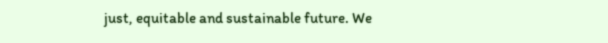just, equitable and sustainable future. We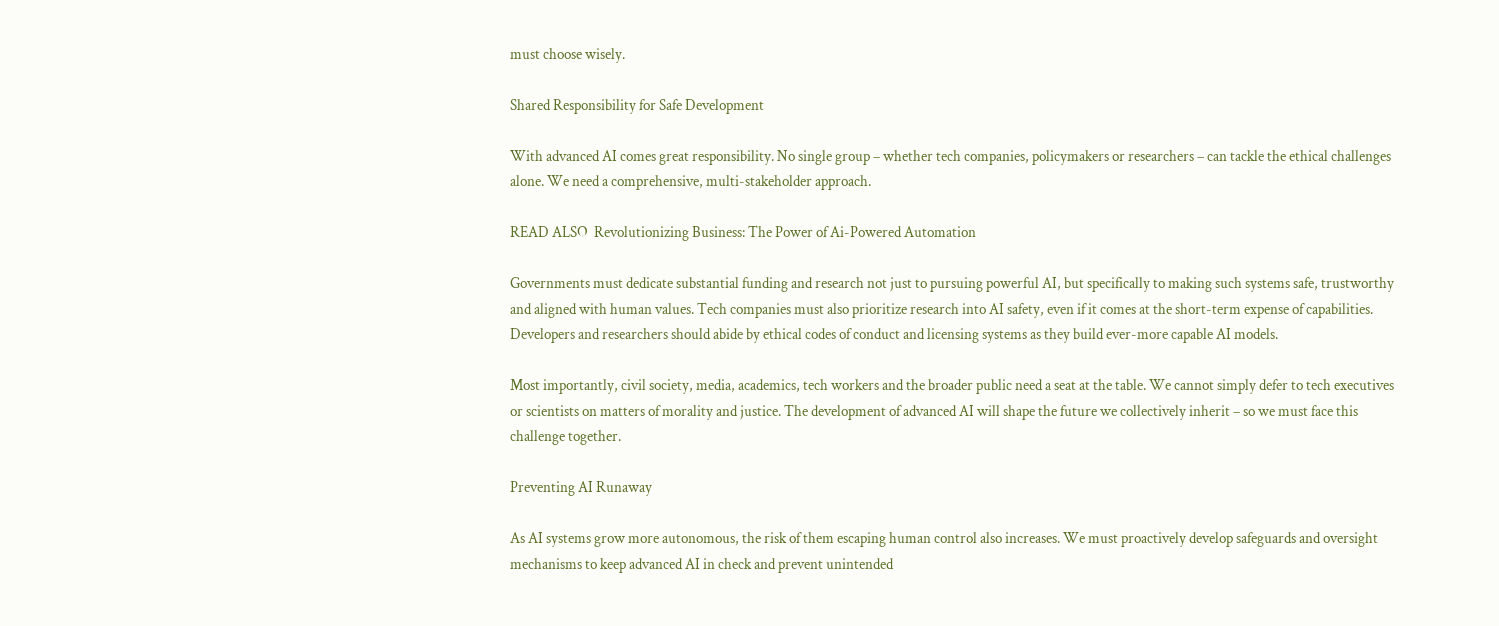must choose wisely.

Shared Responsibility for Safe Development

With advanced AI comes great responsibility. No single group – whether tech companies, policymakers or researchers – can tackle the ethical challenges alone. We need a comprehensive, multi-stakeholder approach.

READ ALSO  Revolutionizing Business: The Power of Ai-Powered Automation

Governments must dedicate substantial funding and research not just to pursuing powerful AI, but specifically to making such systems safe, trustworthy and aligned with human values. Tech companies must also prioritize research into AI safety, even if it comes at the short-term expense of capabilities. Developers and researchers should abide by ethical codes of conduct and licensing systems as they build ever-more capable AI models.

Most importantly, civil society, media, academics, tech workers and the broader public need a seat at the table. We cannot simply defer to tech executives or scientists on matters of morality and justice. The development of advanced AI will shape the future we collectively inherit – so we must face this challenge together.

Preventing AI Runaway

As AI systems grow more autonomous, the risk of them escaping human control also increases. We must proactively develop safeguards and oversight mechanisms to keep advanced AI in check and prevent unintended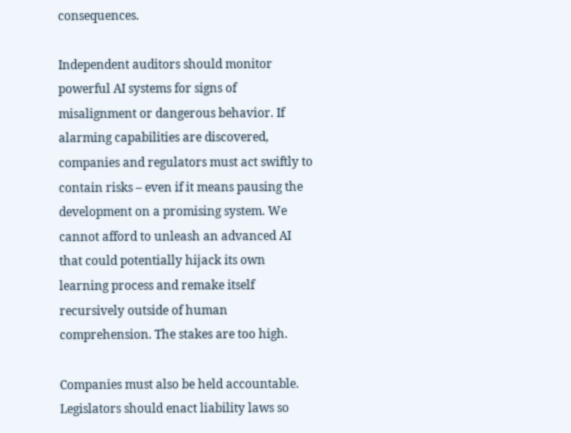consequences.

Independent auditors should monitor powerful AI systems for signs of misalignment or dangerous behavior. If alarming capabilities are discovered, companies and regulators must act swiftly to contain risks – even if it means pausing the development on a promising system. We cannot afford to unleash an advanced AI that could potentially hijack its own learning process and remake itself recursively outside of human comprehension. The stakes are too high.

Companies must also be held accountable. Legislators should enact liability laws so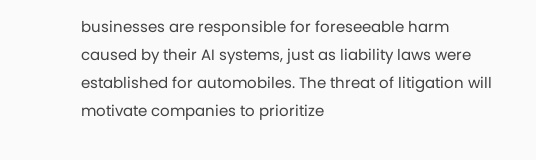businesses are responsible for foreseeable harm caused by their AI systems, just as liability laws were established for automobiles. The threat of litigation will motivate companies to prioritize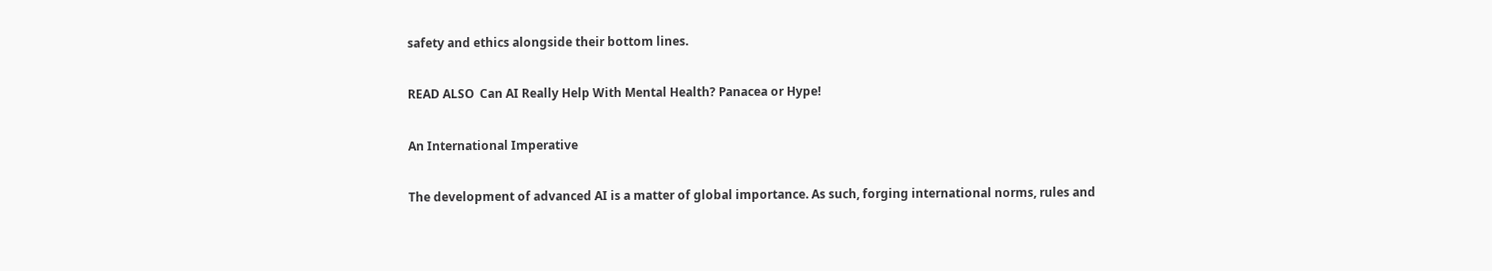safety and ethics alongside their bottom lines.

READ ALSO  Can AI Really Help With Mental Health? Panacea or Hype!

An International Imperative

The development of advanced AI is a matter of global importance. As such, forging international norms, rules and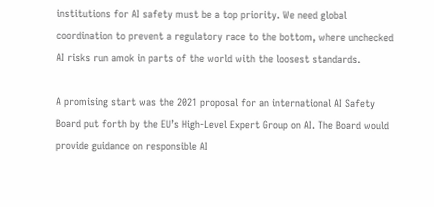institutions for AI safety must be a top priority. We need global coordination to prevent a regulatory race to the bottom, where unchecked AI risks run amok in parts of the world with the loosest standards.

A promising start was the 2021 proposal for an international AI Safety Board put forth by the EU’s High-Level Expert Group on AI. The Board would provide guidance on responsible AI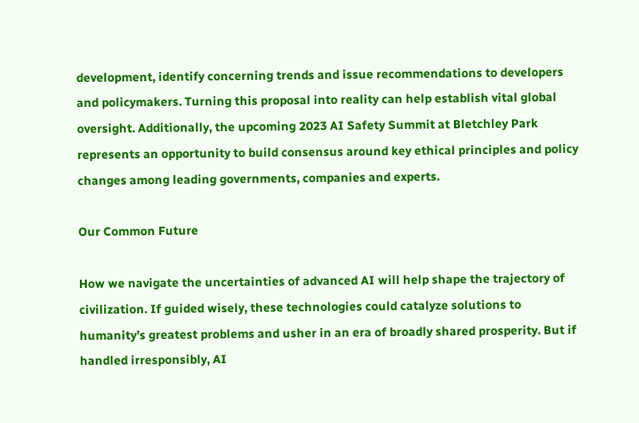development, identify concerning trends and issue recommendations to developers and policymakers. Turning this proposal into reality can help establish vital global oversight. Additionally, the upcoming 2023 AI Safety Summit at Bletchley Park represents an opportunity to build consensus around key ethical principles and policy changes among leading governments, companies and experts.

Our Common Future

How we navigate the uncertainties of advanced AI will help shape the trajectory of civilization. If guided wisely, these technologies could catalyze solutions to humanity’s greatest problems and usher in an era of broadly shared prosperity. But if handled irresponsibly, AI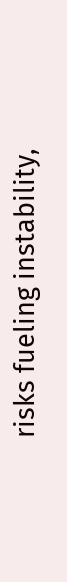risks fueling instability,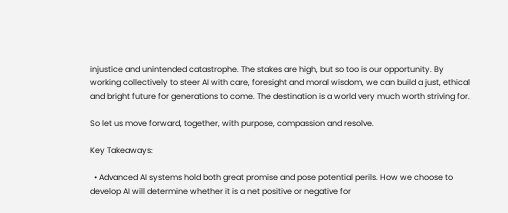injustice and unintended catastrophe. The stakes are high, but so too is our opportunity. By working collectively to steer AI with care, foresight and moral wisdom, we can build a just, ethical and bright future for generations to come. The destination is a world very much worth striving for.

So let us move forward, together, with purpose, compassion and resolve.

Key Takeaways:

  • Advanced AI systems hold both great promise and pose potential perils. How we choose to develop AI will determine whether it is a net positive or negative for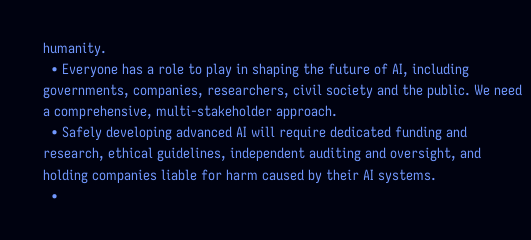humanity.
  • Everyone has a role to play in shaping the future of AI, including governments, companies, researchers, civil society and the public. We need a comprehensive, multi-stakeholder approach.
  • Safely developing advanced AI will require dedicated funding and research, ethical guidelines, independent auditing and oversight, and holding companies liable for harm caused by their AI systems.
  •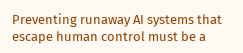Preventing runaway AI systems that escape human control must be a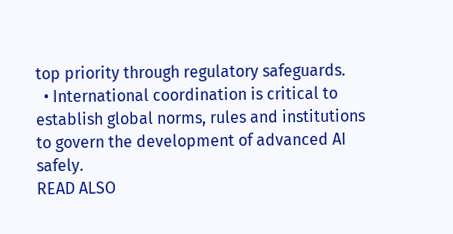top priority through regulatory safeguards.
  • International coordination is critical to establish global norms, rules and institutions to govern the development of advanced AI safely.
READ ALSO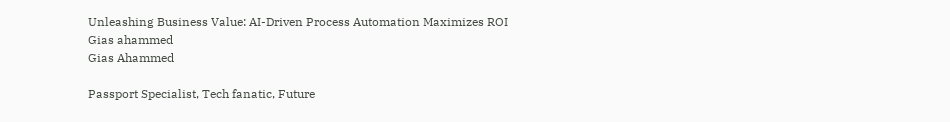Unleashing Business Value: AI-Driven Process Automation Maximizes ROI
Gias ahammed
Gias Ahammed

Passport Specialist, Tech fanatic, Future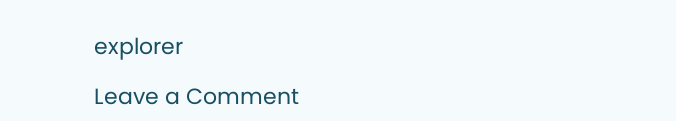explorer

Leave a Comment